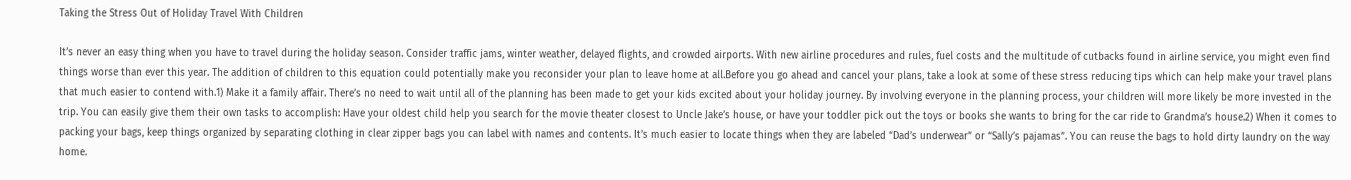Taking the Stress Out of Holiday Travel With Children

It’s never an easy thing when you have to travel during the holiday season. Consider traffic jams, winter weather, delayed flights, and crowded airports. With new airline procedures and rules, fuel costs and the multitude of cutbacks found in airline service, you might even find things worse than ever this year. The addition of children to this equation could potentially make you reconsider your plan to leave home at all.Before you go ahead and cancel your plans, take a look at some of these stress reducing tips which can help make your travel plans that much easier to contend with.1) Make it a family affair. There’s no need to wait until all of the planning has been made to get your kids excited about your holiday journey. By involving everyone in the planning process, your children will more likely be more invested in the trip. You can easily give them their own tasks to accomplish: Have your oldest child help you search for the movie theater closest to Uncle Jake’s house, or have your toddler pick out the toys or books she wants to bring for the car ride to Grandma’s house.2) When it comes to packing your bags, keep things organized by separating clothing in clear zipper bags you can label with names and contents. It’s much easier to locate things when they are labeled “Dad’s underwear” or “Sally’s pajamas”. You can reuse the bags to hold dirty laundry on the way home.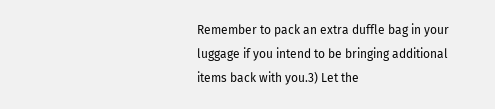Remember to pack an extra duffle bag in your luggage if you intend to be bringing additional items back with you.3) Let the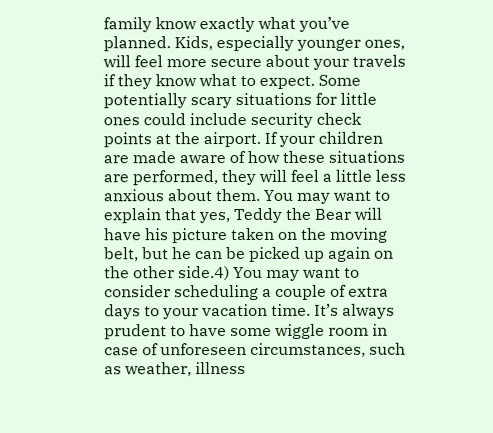family know exactly what you’ve planned. Kids, especially younger ones, will feel more secure about your travels if they know what to expect. Some potentially scary situations for little ones could include security check points at the airport. If your children are made aware of how these situations are performed, they will feel a little less anxious about them. You may want to explain that yes, Teddy the Bear will have his picture taken on the moving belt, but he can be picked up again on the other side.4) You may want to consider scheduling a couple of extra days to your vacation time. It’s always prudent to have some wiggle room in case of unforeseen circumstances, such as weather, illness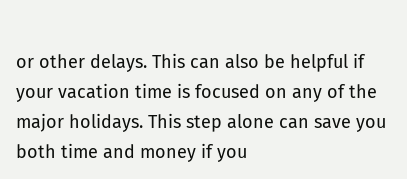or other delays. This can also be helpful if your vacation time is focused on any of the major holidays. This step alone can save you both time and money if you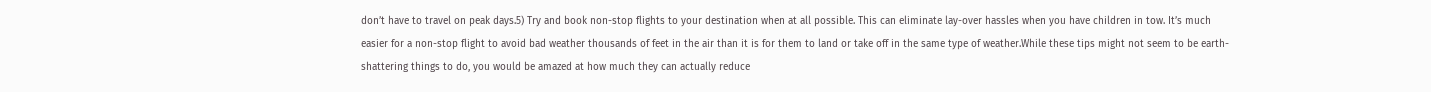don’t have to travel on peak days.5) Try and book non-stop flights to your destination when at all possible. This can eliminate lay-over hassles when you have children in tow. It’s much easier for a non-stop flight to avoid bad weather thousands of feet in the air than it is for them to land or take off in the same type of weather.While these tips might not seem to be earth-shattering things to do, you would be amazed at how much they can actually reduce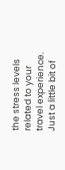the stress levels related to your travel experience. Just a little bit of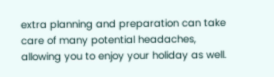extra planning and preparation can take care of many potential headaches, allowing you to enjoy your holiday as well.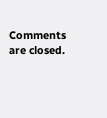Comments are closed.